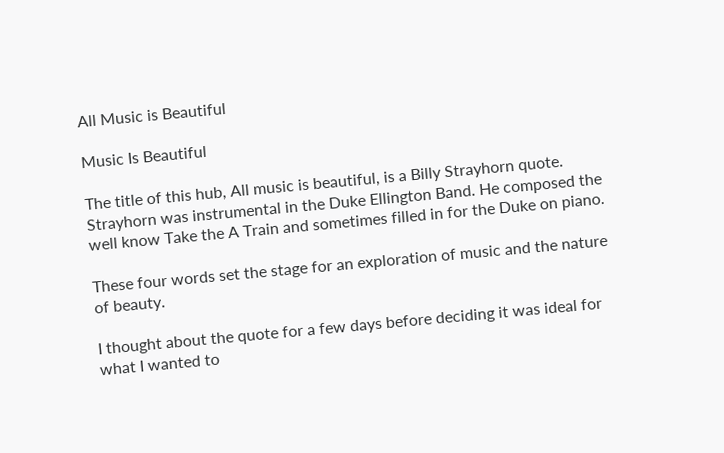All Music is Beautiful

Music Is Beautiful

The title of this hub, All music is beautiful, is a Billy Strayhorn quote. Strayhorn was instrumental in the Duke Ellington Band. He composed the well know Take the A Train and sometimes filled in for the Duke on piano.

These four words set the stage for an exploration of music and the nature of beauty.

I thought about the quote for a few days before deciding it was ideal for what I wanted to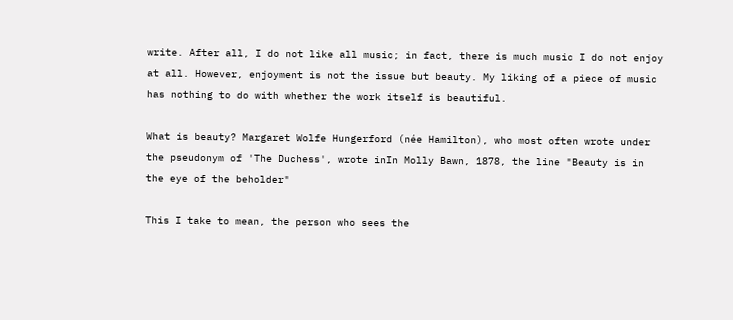write. After all, I do not like all music; in fact, there is much music I do not enjoy at all. However, enjoyment is not the issue but beauty. My liking of a piece of music has nothing to do with whether the work itself is beautiful.

What is beauty? Margaret Wolfe Hungerford (née Hamilton), who most often wrote under the pseudonym of 'The Duchess', wrote inIn Molly Bawn, 1878, the line "Beauty is in the eye of the beholder"

This I take to mean, the person who sees the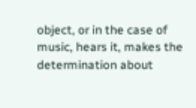object, or in the case of music, hears it, makes the determination about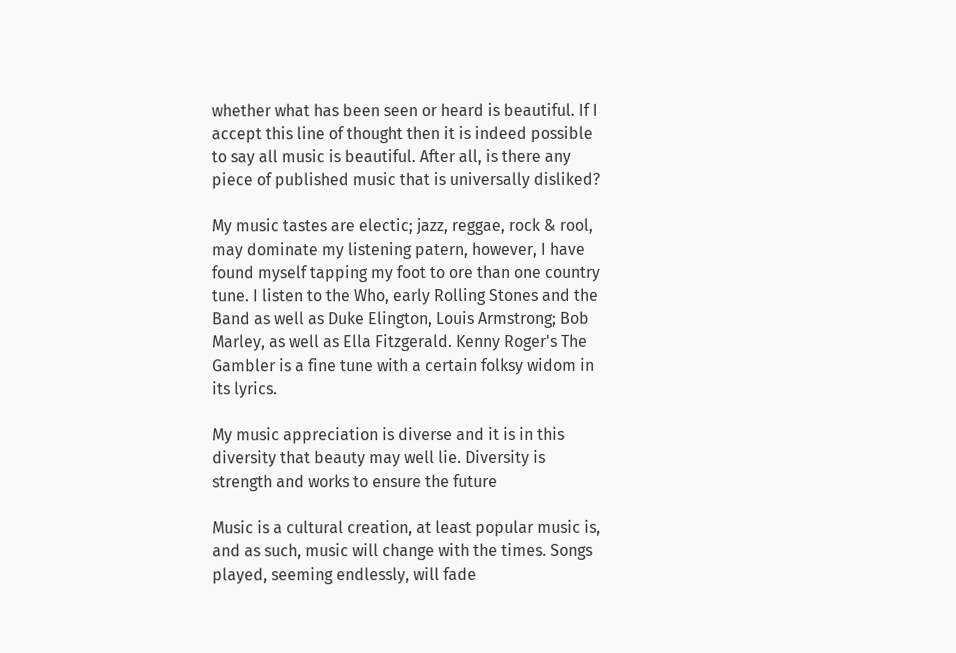whether what has been seen or heard is beautiful. If I accept this line of thought then it is indeed possible to say all music is beautiful. After all, is there any piece of published music that is universally disliked?

My music tastes are electic; jazz, reggae, rock & rool, may dominate my listening patern, however, I have found myself tapping my foot to ore than one country tune. I listen to the Who, early Rolling Stones and the Band as well as Duke Elington, Louis Armstrong; Bob Marley, as well as Ella Fitzgerald. Kenny Roger's The Gambler is a fine tune with a certain folksy widom in its lyrics.

My music appreciation is diverse and it is in this diversity that beauty may well lie. Diversity is strength and works to ensure the future

Music is a cultural creation, at least popular music is, and as such, music will change with the times. Songs played, seeming endlessly, will fade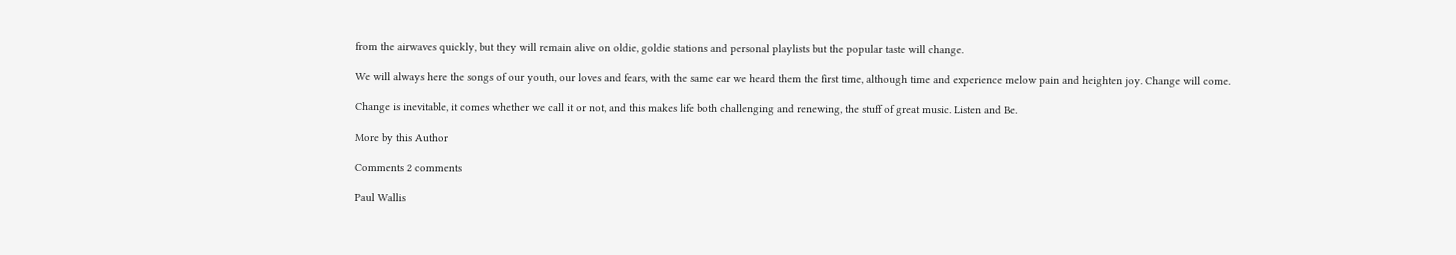from the airwaves quickly, but they will remain alive on oldie, goldie stations and personal playlists but the popular taste will change.

We will always here the songs of our youth, our loves and fears, with the same ear we heard them the first time, although time and experience melow pain and heighten joy. Change will come.

Change is inevitable, it comes whether we call it or not, and this makes life both challenging and renewing, the stuff of great music. Listen and Be.

More by this Author

Comments 2 comments

Paul Wallis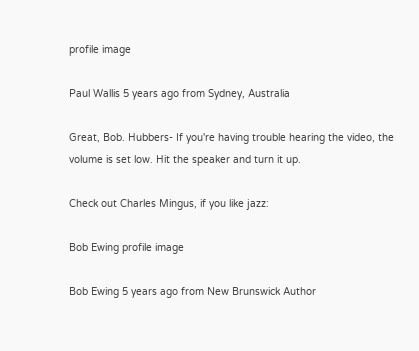profile image

Paul Wallis 5 years ago from Sydney, Australia

Great, Bob. Hubbers- If you're having trouble hearing the video, the volume is set low. Hit the speaker and turn it up.

Check out Charles Mingus, if you like jazz:

Bob Ewing profile image

Bob Ewing 5 years ago from New Brunswick Author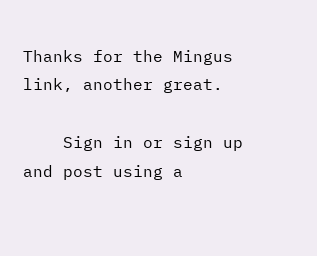Thanks for the Mingus link, another great.

    Sign in or sign up and post using a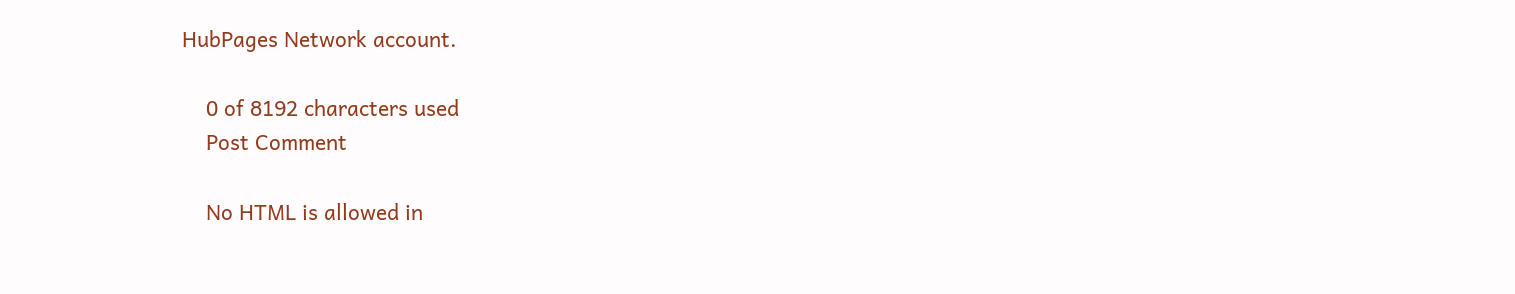HubPages Network account.

    0 of 8192 characters used
    Post Comment

    No HTML is allowed in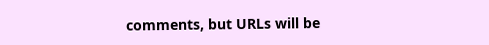comments, but URLs will be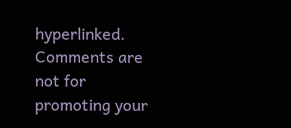hyperlinked. Comments are not for promoting your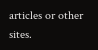articles or other sites.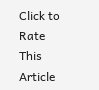Click to Rate This Article